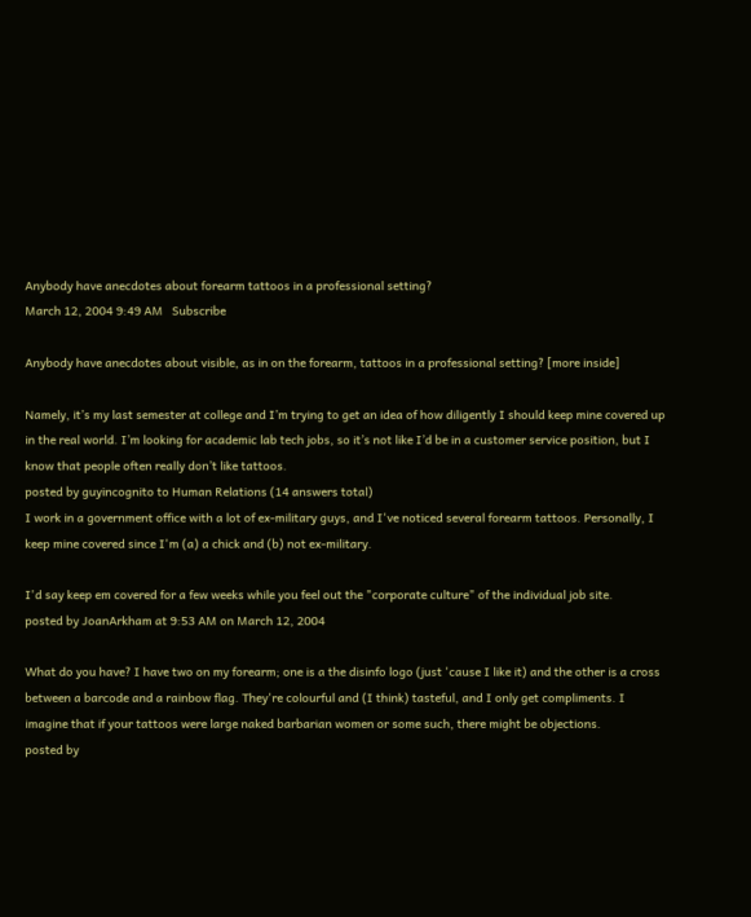Anybody have anecdotes about forearm tattoos in a professional setting?
March 12, 2004 9:49 AM   Subscribe

Anybody have anecdotes about visible, as in on the forearm, tattoos in a professional setting? [more inside]

Namely, it’s my last semester at college and I’m trying to get an idea of how diligently I should keep mine covered up in the real world. I’m looking for academic lab tech jobs, so it’s not like I’d be in a customer service position, but I know that people often really don’t like tattoos.
posted by guyincognito to Human Relations (14 answers total)
I work in a government office with a lot of ex-military guys, and I've noticed several forearm tattoos. Personally, I keep mine covered since I'm (a) a chick and (b) not ex-military.

I'd say keep em covered for a few weeks while you feel out the "corporate culture" of the individual job site.
posted by JoanArkham at 9:53 AM on March 12, 2004

What do you have? I have two on my forearm; one is a the disinfo logo (just 'cause I like it) and the other is a cross between a barcode and a rainbow flag. They're colourful and (I think) tasteful, and I only get compliments. I imagine that if your tattoos were large naked barbarian women or some such, there might be objections.
posted by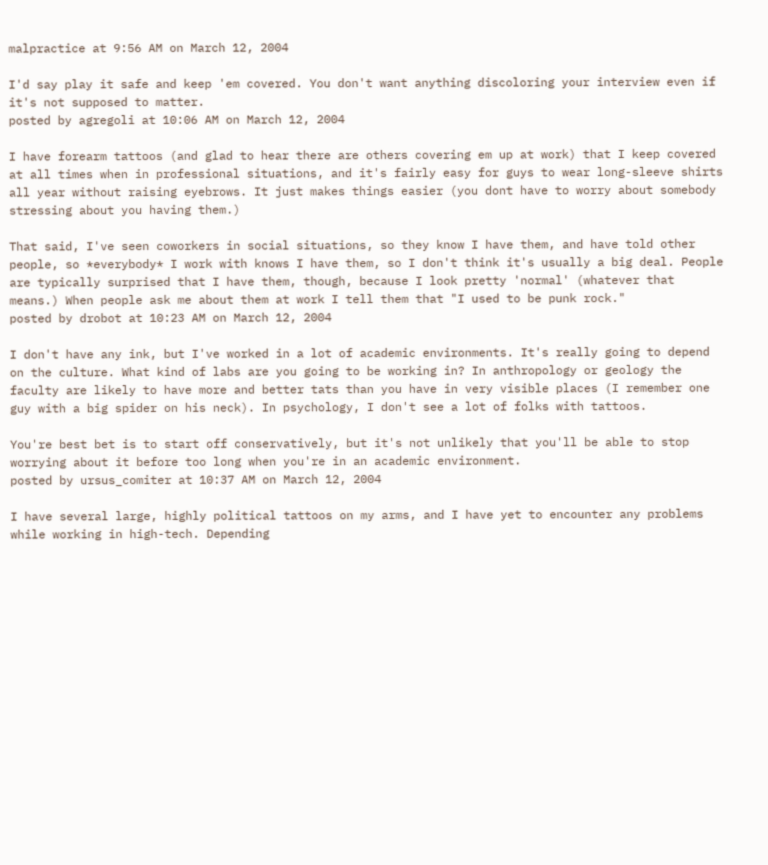malpractice at 9:56 AM on March 12, 2004

I'd say play it safe and keep 'em covered. You don't want anything discoloring your interview even if it's not supposed to matter.
posted by agregoli at 10:06 AM on March 12, 2004

I have forearm tattoos (and glad to hear there are others covering em up at work) that I keep covered at all times when in professional situations, and it's fairly easy for guys to wear long-sleeve shirts all year without raising eyebrows. It just makes things easier (you dont have to worry about somebody stressing about you having them.)

That said, I've seen coworkers in social situations, so they know I have them, and have told other people, so *everybody* I work with knows I have them, so I don't think it's usually a big deal. People are typically surprised that I have them, though, because I look pretty 'normal' (whatever that means.) When people ask me about them at work I tell them that "I used to be punk rock."
posted by drobot at 10:23 AM on March 12, 2004

I don't have any ink, but I've worked in a lot of academic environments. It's really going to depend on the culture. What kind of labs are you going to be working in? In anthropology or geology the faculty are likely to have more and better tats than you have in very visible places (I remember one guy with a big spider on his neck). In psychology, I don't see a lot of folks with tattoos.

You're best bet is to start off conservatively, but it's not unlikely that you'll be able to stop worrying about it before too long when you're in an academic environment.
posted by ursus_comiter at 10:37 AM on March 12, 2004

I have several large, highly political tattoos on my arms, and I have yet to encounter any problems while working in high-tech. Depending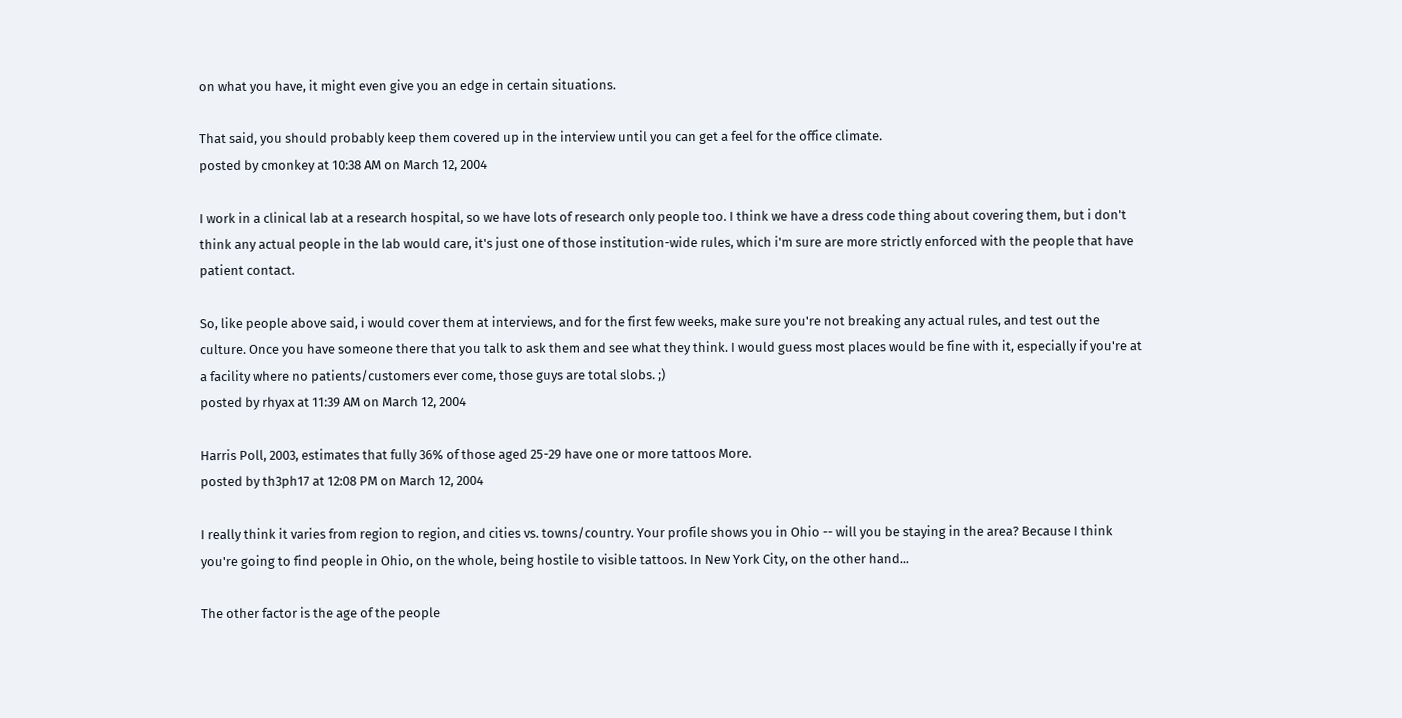on what you have, it might even give you an edge in certain situations.

That said, you should probably keep them covered up in the interview until you can get a feel for the office climate.
posted by cmonkey at 10:38 AM on March 12, 2004

I work in a clinical lab at a research hospital, so we have lots of research only people too. I think we have a dress code thing about covering them, but i don't think any actual people in the lab would care, it's just one of those institution-wide rules, which i'm sure are more strictly enforced with the people that have patient contact.

So, like people above said, i would cover them at interviews, and for the first few weeks, make sure you're not breaking any actual rules, and test out the culture. Once you have someone there that you talk to ask them and see what they think. I would guess most places would be fine with it, especially if you're at a facility where no patients/customers ever come, those guys are total slobs. ;)
posted by rhyax at 11:39 AM on March 12, 2004

Harris Poll, 2003, estimates that fully 36% of those aged 25-29 have one or more tattoos More.
posted by th3ph17 at 12:08 PM on March 12, 2004

I really think it varies from region to region, and cities vs. towns/country. Your profile shows you in Ohio -- will you be staying in the area? Because I think you're going to find people in Ohio, on the whole, being hostile to visible tattoos. In New York City, on the other hand...

The other factor is the age of the people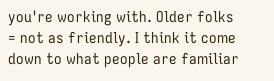you're working with. Older folks = not as friendly. I think it come down to what people are familiar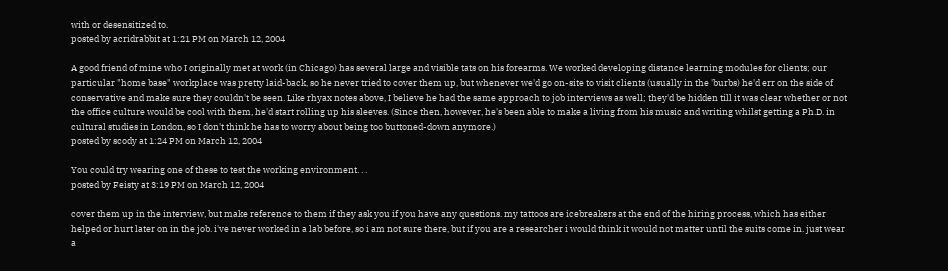with or desensitized to.
posted by acridrabbit at 1:21 PM on March 12, 2004

A good friend of mine who I originally met at work (in Chicago) has several large and visible tats on his forearms. We worked developing distance learning modules for clients; our particular "home base" workplace was pretty laid-back, so he never tried to cover them up, but whenever we'd go on-site to visit clients (usually in the 'burbs) he'd err on the side of conservative and make sure they couldn't be seen. Like rhyax notes above, I believe he had the same approach to job interviews as well; they'd be hidden till it was clear whether or not the office culture would be cool with them, he'd start rolling up his sleeves. (Since then, however, he's been able to make a living from his music and writing whilst getting a Ph.D. in cultural studies in London, so I don't think he has to worry about being too buttoned-down anymore.)
posted by scody at 1:24 PM on March 12, 2004

You could try wearing one of these to test the working environment. . .
posted by Feisty at 3:19 PM on March 12, 2004

cover them up in the interview, but make reference to them if they ask you if you have any questions. my tattoos are icebreakers at the end of the hiring process, which has either helped or hurt later on in the job. i've never worked in a lab before, so i am not sure there, but if you are a researcher i would think it would not matter until the suits come in. just wear a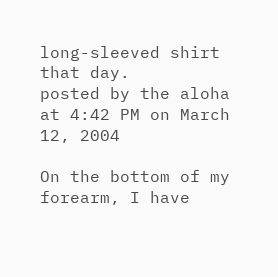long-sleeved shirt that day.
posted by the aloha at 4:42 PM on March 12, 2004

On the bottom of my forearm, I have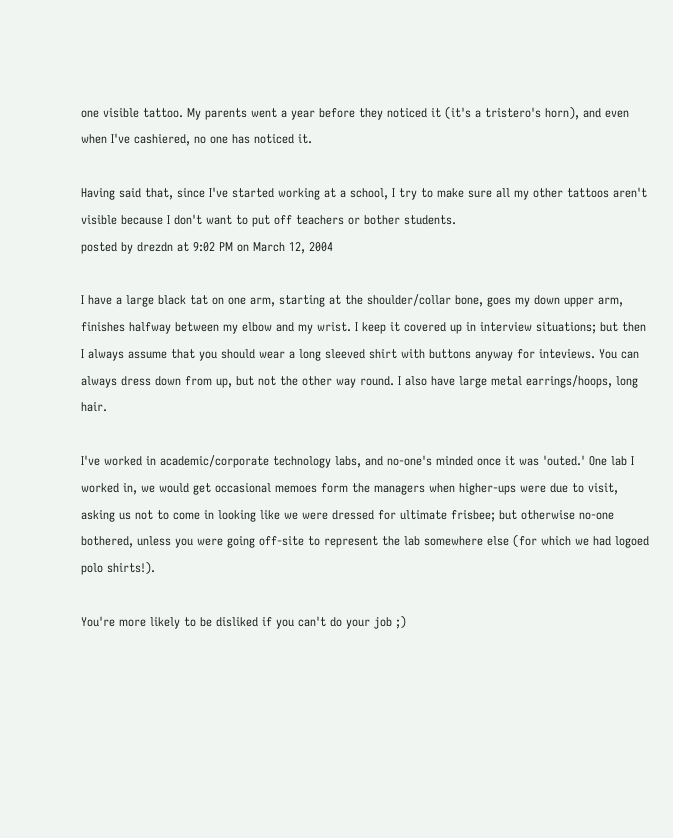one visible tattoo. My parents went a year before they noticed it (it's a tristero's horn), and even when I've cashiered, no one has noticed it.

Having said that, since I've started working at a school, I try to make sure all my other tattoos aren't visible because I don't want to put off teachers or bother students.
posted by drezdn at 9:02 PM on March 12, 2004

I have a large black tat on one arm, starting at the shoulder/collar bone, goes my down upper arm, finishes halfway between my elbow and my wrist. I keep it covered up in interview situations; but then I always assume that you should wear a long sleeved shirt with buttons anyway for inteviews. You can always dress down from up, but not the other way round. I also have large metal earrings/hoops, long hair.

I've worked in academic/corporate technology labs, and no-one's minded once it was 'outed.' One lab I worked in, we would get occasional memoes form the managers when higher-ups were due to visit, asking us not to come in looking like we were dressed for ultimate frisbee; but otherwise no-one bothered, unless you were going off-site to represent the lab somewhere else (for which we had logoed polo shirts!).

You're more likely to be disliked if you can't do your job ;)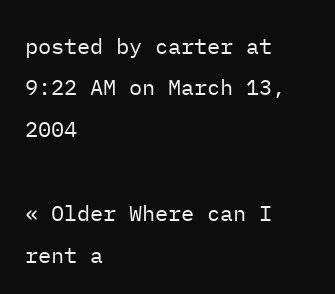posted by carter at 9:22 AM on March 13, 2004

« Older Where can I rent a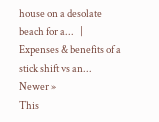house on a desolate beach for a...   |   Expenses & benefits of a stick shift vs an... Newer »
This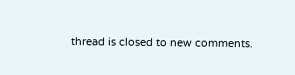thread is closed to new comments.